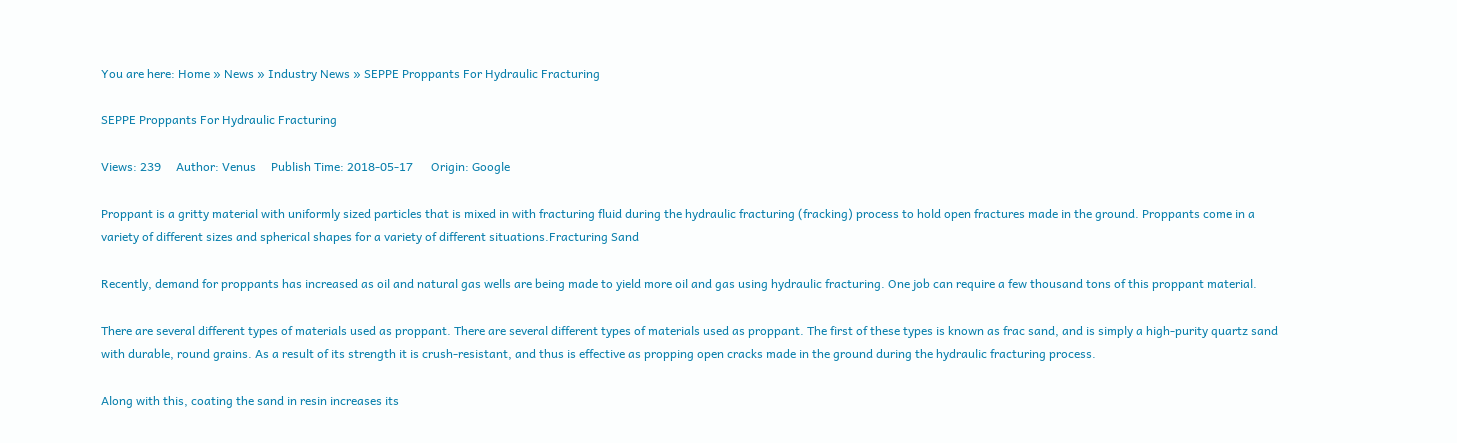You are here: Home » News » Industry News » SEPPE Proppants For Hydraulic Fracturing

SEPPE Proppants For Hydraulic Fracturing

Views: 239     Author: Venus     Publish Time: 2018-05-17      Origin: Google

Proppant is a gritty material with uniformly sized particles that is mixed in with fracturing fluid during the hydraulic fracturing (fracking) process to hold open fractures made in the ground. Proppants come in a variety of different sizes and spherical shapes for a variety of different situations.Fracturing Sand

Recently, demand for proppants has increased as oil and natural gas wells are being made to yield more oil and gas using hydraulic fracturing. One job can require a few thousand tons of this proppant material.

There are several different types of materials used as proppant. There are several different types of materials used as proppant. The first of these types is known as frac sand, and is simply a high-purity quartz sand with durable, round grains. As a result of its strength it is crush-resistant, and thus is effective as propping open cracks made in the ground during the hydraulic fracturing process.

Along with this, coating the sand in resin increases its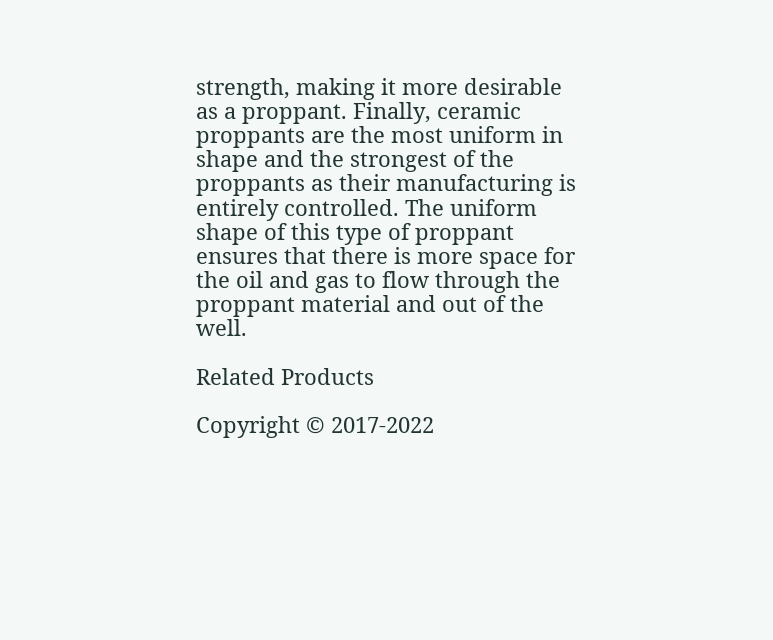strength, making it more desirable as a proppant. Finally, ceramic proppants are the most uniform in shape and the strongest of the proppants as their manufacturing is entirely controlled. The uniform shape of this type of proppant ensures that there is more space for the oil and gas to flow through the proppant material and out of the well.

Related Products

Copyright © 2017-2022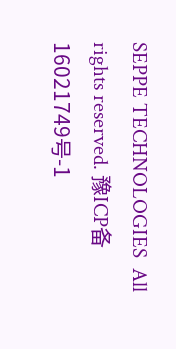SEPPE TECHNOLOGIES  All rights reserved. 豫ICP备16021749号-1